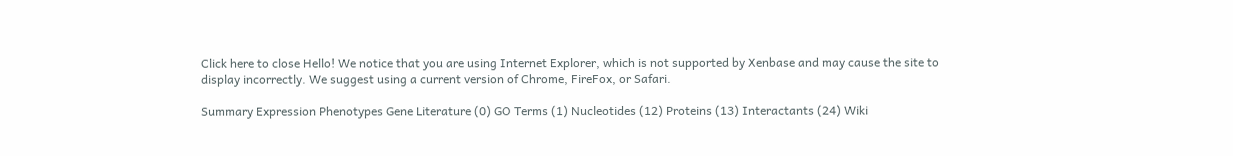Click here to close Hello! We notice that you are using Internet Explorer, which is not supported by Xenbase and may cause the site to display incorrectly. We suggest using a current version of Chrome, FireFox, or Safari.

Summary Expression Phenotypes Gene Literature (0) GO Terms (1) Nucleotides (12) Proteins (13) Interactants (24) Wiki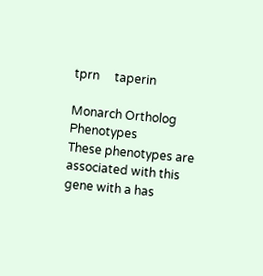tprn     taperin

Monarch Ortholog Phenotypes
These phenotypes are associated with this gene with a has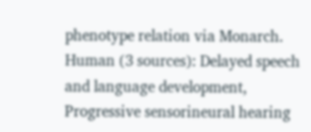phenotype relation via Monarch.
Human (3 sources): Delayed speech and language development, Progressive sensorineural hearing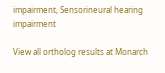impairment, Sensorineural hearing impairment

View all ortholog results at Monarch